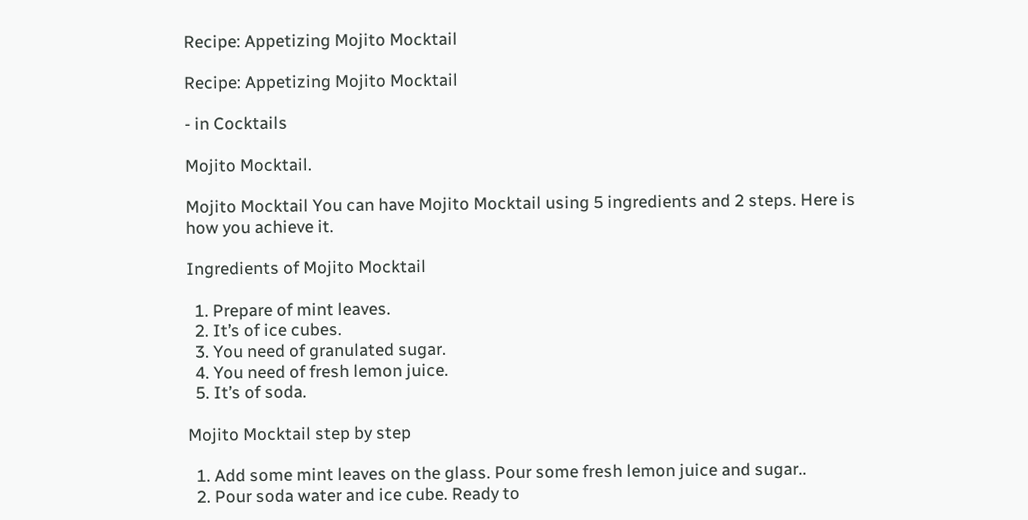Recipe: Appetizing Mojito Mocktail

Recipe: Appetizing Mojito Mocktail

- in Cocktails

Mojito Mocktail.

Mojito Mocktail You can have Mojito Mocktail using 5 ingredients and 2 steps. Here is how you achieve it.

Ingredients of Mojito Mocktail

  1. Prepare of mint leaves.
  2. It’s of ice cubes.
  3. You need of granulated sugar.
  4. You need of fresh lemon juice.
  5. It’s of soda.

Mojito Mocktail step by step

  1. Add some mint leaves on the glass. Pour some fresh lemon juice and sugar..
  2. Pour soda water and ice cube. Ready to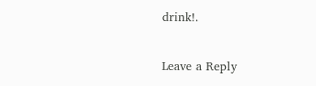drink!.

Leave a Reply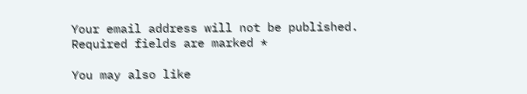Your email address will not be published. Required fields are marked *

You may also like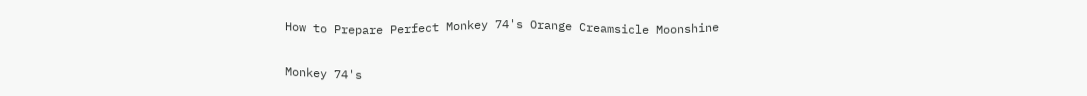How to Prepare Perfect Monkey 74's Orange Creamsicle Moonshine

Monkey 74's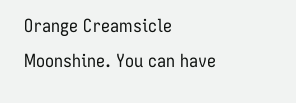Orange Creamsicle Moonshine. You can have